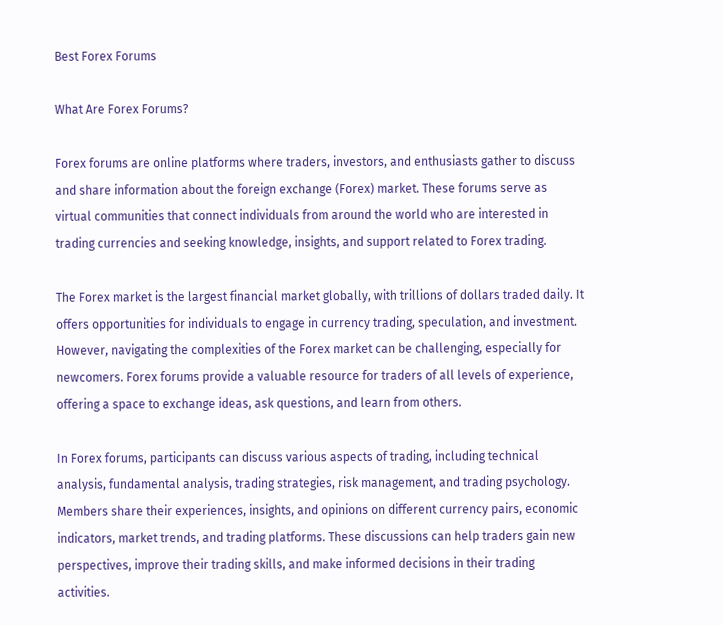Best Forex Forums

What Are Forex Forums?

Forex forums are online platforms where traders, investors, and enthusiasts gather to discuss and share information about the foreign exchange (Forex) market. These forums serve as virtual communities that connect individuals from around the world who are interested in trading currencies and seeking knowledge, insights, and support related to Forex trading.

The Forex market is the largest financial market globally, with trillions of dollars traded daily. It offers opportunities for individuals to engage in currency trading, speculation, and investment. However, navigating the complexities of the Forex market can be challenging, especially for newcomers. Forex forums provide a valuable resource for traders of all levels of experience, offering a space to exchange ideas, ask questions, and learn from others.

In Forex forums, participants can discuss various aspects of trading, including technical analysis, fundamental analysis, trading strategies, risk management, and trading psychology. Members share their experiences, insights, and opinions on different currency pairs, economic indicators, market trends, and trading platforms. These discussions can help traders gain new perspectives, improve their trading skills, and make informed decisions in their trading activities.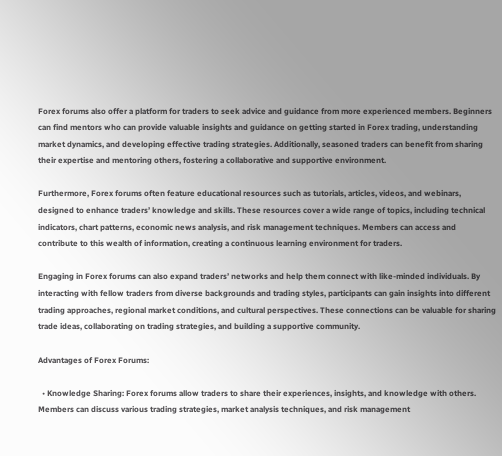Forex forums also offer a platform for traders to seek advice and guidance from more experienced members. Beginners can find mentors who can provide valuable insights and guidance on getting started in Forex trading, understanding market dynamics, and developing effective trading strategies. Additionally, seasoned traders can benefit from sharing their expertise and mentoring others, fostering a collaborative and supportive environment.

Furthermore, Forex forums often feature educational resources such as tutorials, articles, videos, and webinars, designed to enhance traders’ knowledge and skills. These resources cover a wide range of topics, including technical indicators, chart patterns, economic news analysis, and risk management techniques. Members can access and contribute to this wealth of information, creating a continuous learning environment for traders.

Engaging in Forex forums can also expand traders’ networks and help them connect with like-minded individuals. By interacting with fellow traders from diverse backgrounds and trading styles, participants can gain insights into different trading approaches, regional market conditions, and cultural perspectives. These connections can be valuable for sharing trade ideas, collaborating on trading strategies, and building a supportive community.

Advantages of Forex Forums:

  • Knowledge Sharing: Forex forums allow traders to share their experiences, insights, and knowledge with others. Members can discuss various trading strategies, market analysis techniques, and risk management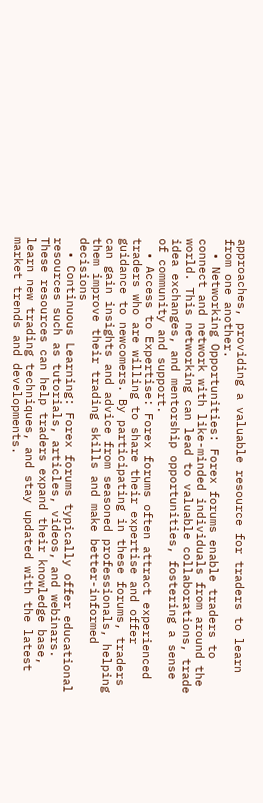approaches, providing a valuable resource for traders to learn from one another.
  • Networking Opportunities: Forex forums enable traders to connect and network with like-minded individuals from around the world. This networking can lead to valuable collaborations, trade idea exchanges, and mentorship opportunities, fostering a sense of community and support.
  • Access to Expertise: Forex forums often attract experienced traders who are willing to share their expertise and offer guidance to newcomers. By participating in these forums, traders can gain insights and advice from seasoned professionals, helping them improve their trading skills and make better-informed decisions
  • Continuous Learning: Forex forums typically offer educational resources such as tutorials, articles, videos, and webinars. These resources can help traders expand their knowledge base, learn new trading techniques, and stay updated with the latest market trends and developments.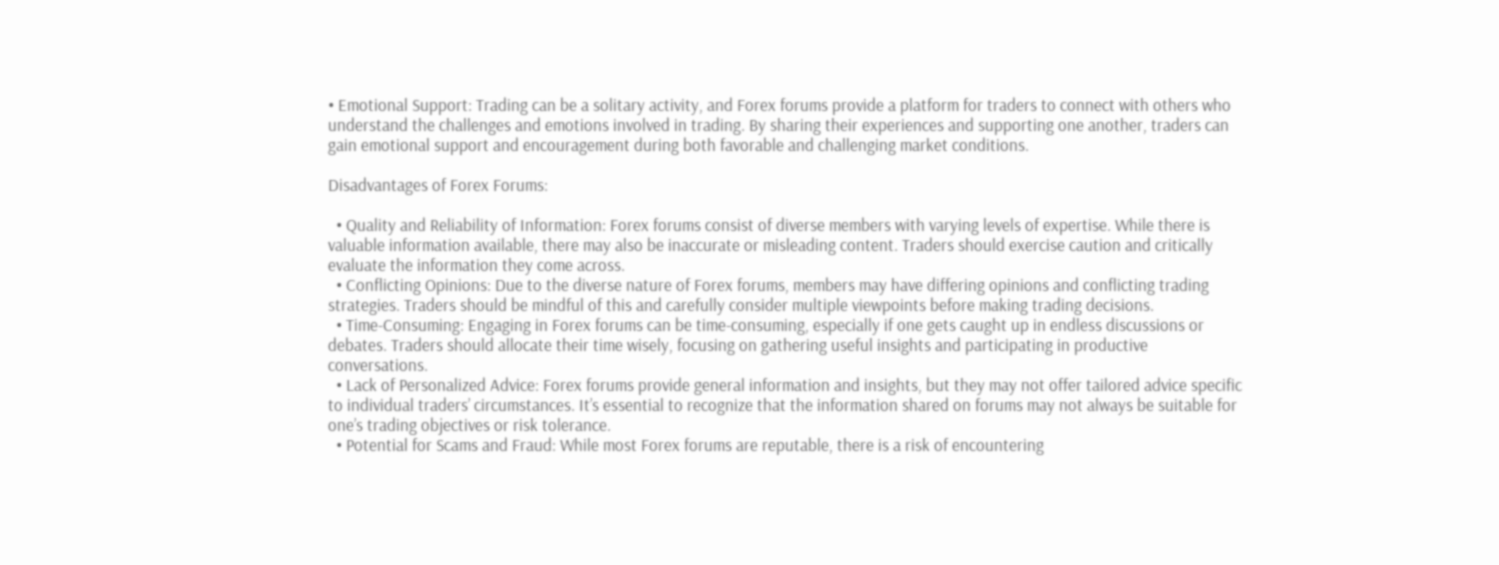• Emotional Support: Trading can be a solitary activity, and Forex forums provide a platform for traders to connect with others who understand the challenges and emotions involved in trading. By sharing their experiences and supporting one another, traders can gain emotional support and encouragement during both favorable and challenging market conditions.

Disadvantages of Forex Forums:

  • Quality and Reliability of Information: Forex forums consist of diverse members with varying levels of expertise. While there is valuable information available, there may also be inaccurate or misleading content. Traders should exercise caution and critically evaluate the information they come across.
  • Conflicting Opinions: Due to the diverse nature of Forex forums, members may have differing opinions and conflicting trading strategies. Traders should be mindful of this and carefully consider multiple viewpoints before making trading decisions.
  • Time-Consuming: Engaging in Forex forums can be time-consuming, especially if one gets caught up in endless discussions or debates. Traders should allocate their time wisely, focusing on gathering useful insights and participating in productive conversations.
  • Lack of Personalized Advice: Forex forums provide general information and insights, but they may not offer tailored advice specific to individual traders’ circumstances. It’s essential to recognize that the information shared on forums may not always be suitable for one’s trading objectives or risk tolerance.
  • Potential for Scams and Fraud: While most Forex forums are reputable, there is a risk of encountering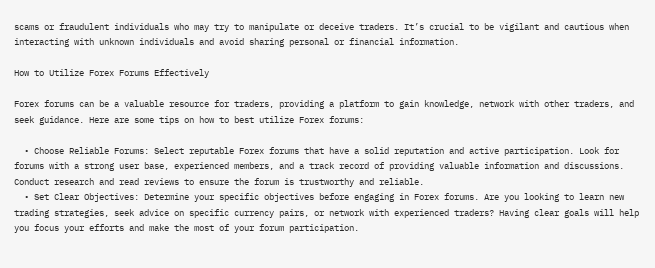scams or fraudulent individuals who may try to manipulate or deceive traders. It’s crucial to be vigilant and cautious when interacting with unknown individuals and avoid sharing personal or financial information.

How to Utilize Forex Forums Effectively

Forex forums can be a valuable resource for traders, providing a platform to gain knowledge, network with other traders, and seek guidance. Here are some tips on how to best utilize Forex forums:

  • Choose Reliable Forums: Select reputable Forex forums that have a solid reputation and active participation. Look for forums with a strong user base, experienced members, and a track record of providing valuable information and discussions. Conduct research and read reviews to ensure the forum is trustworthy and reliable.
  • Set Clear Objectives: Determine your specific objectives before engaging in Forex forums. Are you looking to learn new trading strategies, seek advice on specific currency pairs, or network with experienced traders? Having clear goals will help you focus your efforts and make the most of your forum participation.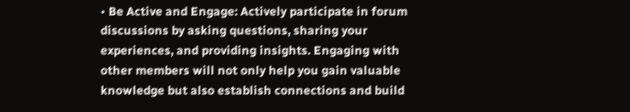• Be Active and Engage: Actively participate in forum discussions by asking questions, sharing your experiences, and providing insights. Engaging with other members will not only help you gain valuable knowledge but also establish connections and build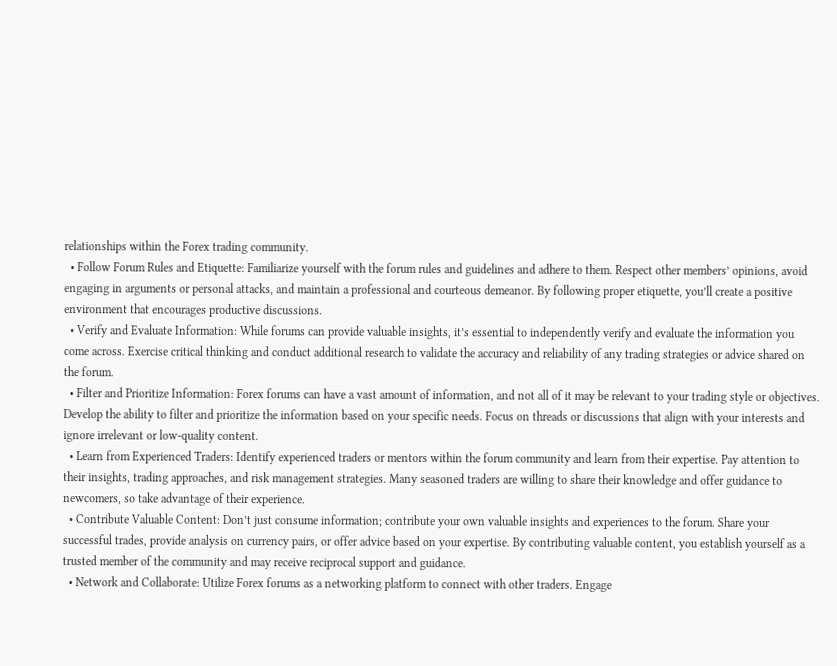relationships within the Forex trading community.
  • Follow Forum Rules and Etiquette: Familiarize yourself with the forum rules and guidelines and adhere to them. Respect other members’ opinions, avoid engaging in arguments or personal attacks, and maintain a professional and courteous demeanor. By following proper etiquette, you’ll create a positive environment that encourages productive discussions.
  • Verify and Evaluate Information: While forums can provide valuable insights, it’s essential to independently verify and evaluate the information you come across. Exercise critical thinking and conduct additional research to validate the accuracy and reliability of any trading strategies or advice shared on the forum.
  • Filter and Prioritize Information: Forex forums can have a vast amount of information, and not all of it may be relevant to your trading style or objectives. Develop the ability to filter and prioritize the information based on your specific needs. Focus on threads or discussions that align with your interests and ignore irrelevant or low-quality content.
  • Learn from Experienced Traders: Identify experienced traders or mentors within the forum community and learn from their expertise. Pay attention to their insights, trading approaches, and risk management strategies. Many seasoned traders are willing to share their knowledge and offer guidance to newcomers, so take advantage of their experience.
  • Contribute Valuable Content: Don’t just consume information; contribute your own valuable insights and experiences to the forum. Share your successful trades, provide analysis on currency pairs, or offer advice based on your expertise. By contributing valuable content, you establish yourself as a trusted member of the community and may receive reciprocal support and guidance.
  • Network and Collaborate: Utilize Forex forums as a networking platform to connect with other traders. Engage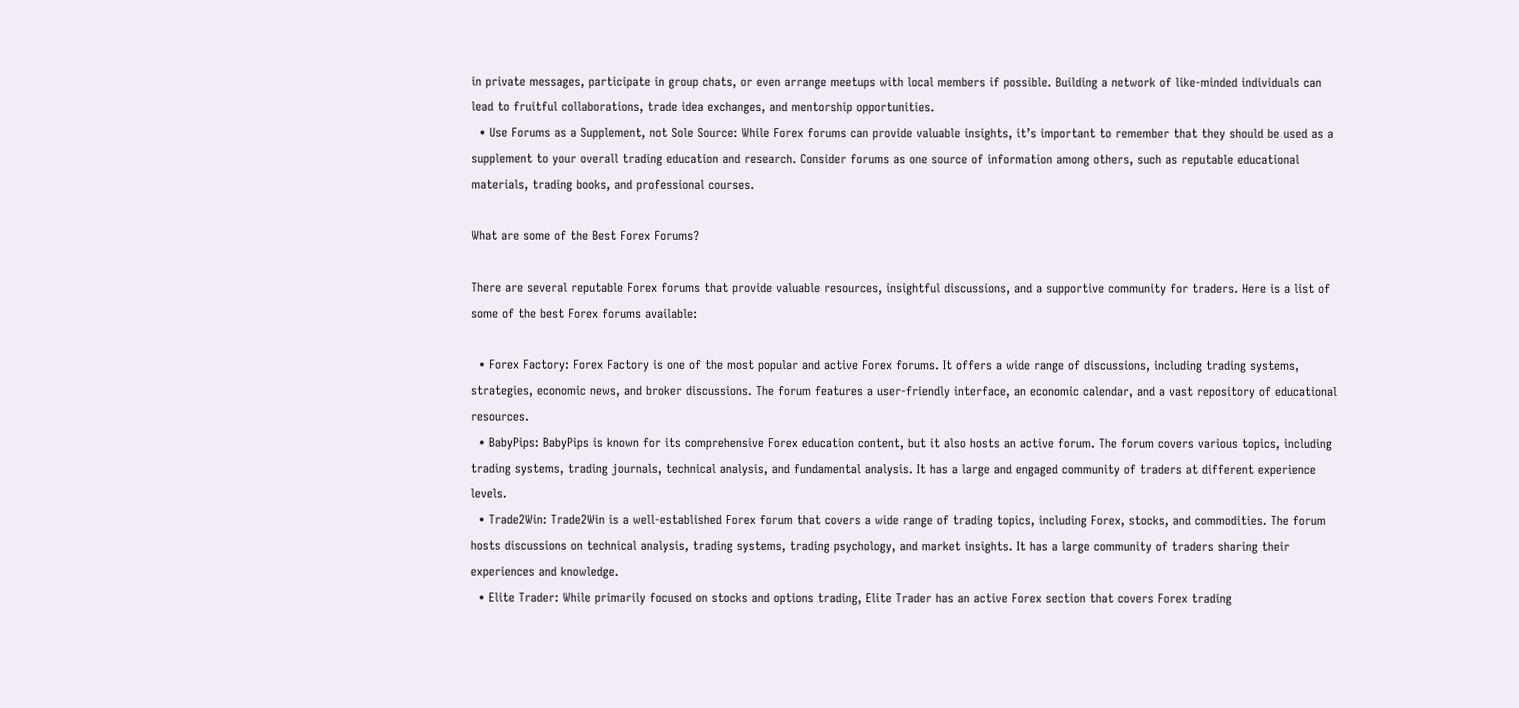in private messages, participate in group chats, or even arrange meetups with local members if possible. Building a network of like-minded individuals can lead to fruitful collaborations, trade idea exchanges, and mentorship opportunities.
  • Use Forums as a Supplement, not Sole Source: While Forex forums can provide valuable insights, it’s important to remember that they should be used as a supplement to your overall trading education and research. Consider forums as one source of information among others, such as reputable educational materials, trading books, and professional courses.

What are some of the Best Forex Forums?

There are several reputable Forex forums that provide valuable resources, insightful discussions, and a supportive community for traders. Here is a list of some of the best Forex forums available:

  • Forex Factory: Forex Factory is one of the most popular and active Forex forums. It offers a wide range of discussions, including trading systems, strategies, economic news, and broker discussions. The forum features a user-friendly interface, an economic calendar, and a vast repository of educational resources.
  • BabyPips: BabyPips is known for its comprehensive Forex education content, but it also hosts an active forum. The forum covers various topics, including trading systems, trading journals, technical analysis, and fundamental analysis. It has a large and engaged community of traders at different experience levels.
  • Trade2Win: Trade2Win is a well-established Forex forum that covers a wide range of trading topics, including Forex, stocks, and commodities. The forum hosts discussions on technical analysis, trading systems, trading psychology, and market insights. It has a large community of traders sharing their experiences and knowledge.
  • Elite Trader: While primarily focused on stocks and options trading, Elite Trader has an active Forex section that covers Forex trading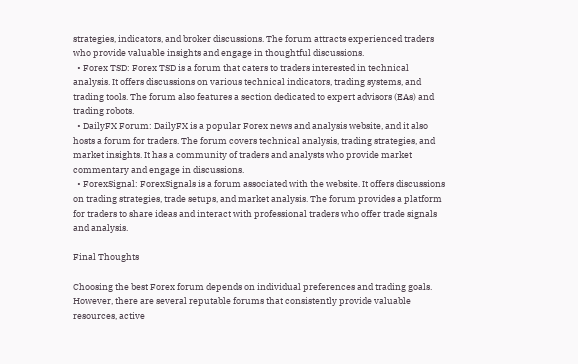strategies, indicators, and broker discussions. The forum attracts experienced traders who provide valuable insights and engage in thoughtful discussions.
  • Forex TSD: Forex TSD is a forum that caters to traders interested in technical analysis. It offers discussions on various technical indicators, trading systems, and trading tools. The forum also features a section dedicated to expert advisors (EAs) and trading robots.
  • DailyFX Forum: DailyFX is a popular Forex news and analysis website, and it also hosts a forum for traders. The forum covers technical analysis, trading strategies, and market insights. It has a community of traders and analysts who provide market commentary and engage in discussions.
  • ForexSignal: ForexSignals is a forum associated with the website. It offers discussions on trading strategies, trade setups, and market analysis. The forum provides a platform for traders to share ideas and interact with professional traders who offer trade signals and analysis.

Final Thoughts

Choosing the best Forex forum depends on individual preferences and trading goals. However, there are several reputable forums that consistently provide valuable resources, active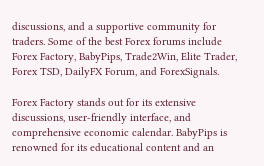discussions, and a supportive community for traders. Some of the best Forex forums include Forex Factory, BabyPips, Trade2Win, Elite Trader, Forex TSD, DailyFX Forum, and ForexSignals.

Forex Factory stands out for its extensive discussions, user-friendly interface, and comprehensive economic calendar. BabyPips is renowned for its educational content and an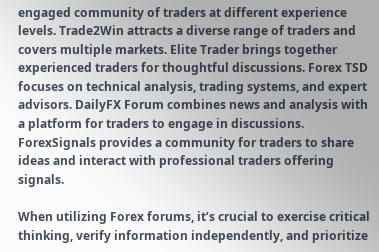engaged community of traders at different experience levels. Trade2Win attracts a diverse range of traders and covers multiple markets. Elite Trader brings together experienced traders for thoughtful discussions. Forex TSD focuses on technical analysis, trading systems, and expert advisors. DailyFX Forum combines news and analysis with a platform for traders to engage in discussions. ForexSignals provides a community for traders to share ideas and interact with professional traders offering signals.

When utilizing Forex forums, it’s crucial to exercise critical thinking, verify information independently, and prioritize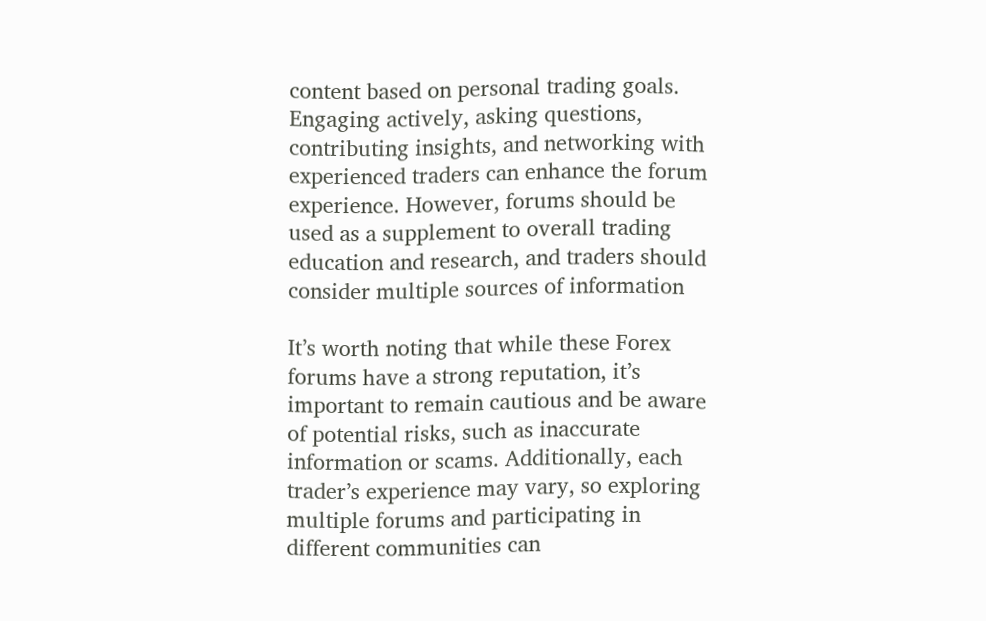content based on personal trading goals. Engaging actively, asking questions, contributing insights, and networking with experienced traders can enhance the forum experience. However, forums should be used as a supplement to overall trading education and research, and traders should consider multiple sources of information

It’s worth noting that while these Forex forums have a strong reputation, it’s important to remain cautious and be aware of potential risks, such as inaccurate information or scams. Additionally, each trader’s experience may vary, so exploring multiple forums and participating in different communities can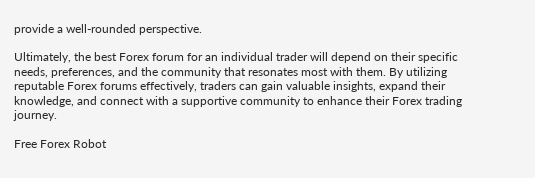provide a well-rounded perspective.

Ultimately, the best Forex forum for an individual trader will depend on their specific needs, preferences, and the community that resonates most with them. By utilizing reputable Forex forums effectively, traders can gain valuable insights, expand their knowledge, and connect with a supportive community to enhance their Forex trading journey.

Free Forex Robot